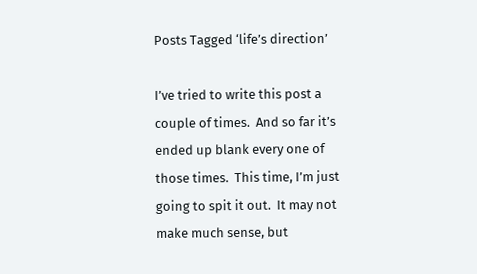Posts Tagged ‘life’s direction’

I’ve tried to write this post a couple of times.  And so far it’s ended up blank every one of those times.  This time, I’m just going to spit it out.  It may not make much sense, but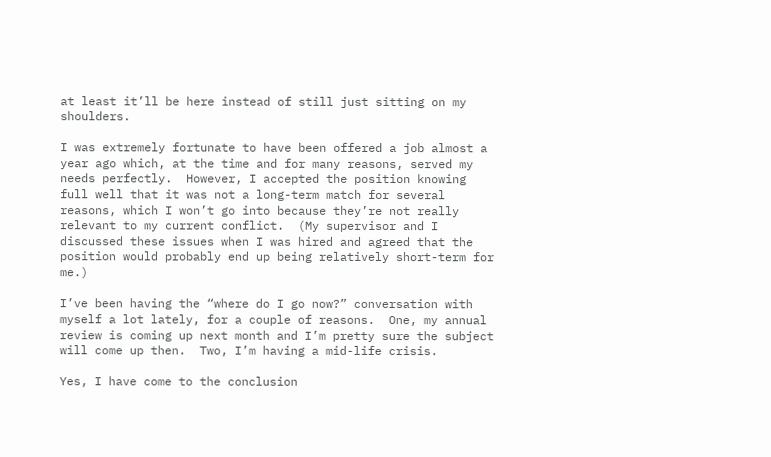at least it’ll be here instead of still just sitting on my shoulders.

I was extremely fortunate to have been offered a job almost a year ago which, at the time and for many reasons, served my needs perfectly.  However, I accepted the position knowing full well that it was not a long-term match for several reasons, which I won’t go into because they’re not really relevant to my current conflict.  (My supervisor and I discussed these issues when I was hired and agreed that the position would probably end up being relatively short-term for me.)

I’ve been having the “where do I go now?” conversation with myself a lot lately, for a couple of reasons.  One, my annual review is coming up next month and I’m pretty sure the subject will come up then.  Two, I’m having a mid-life crisis.

Yes, I have come to the conclusion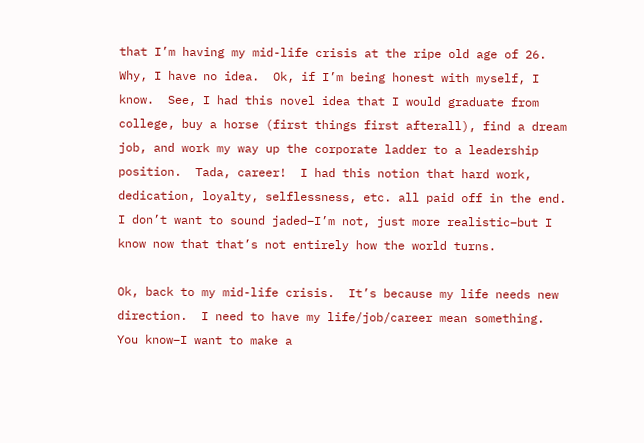that I’m having my mid-life crisis at the ripe old age of 26.  Why, I have no idea.  Ok, if I’m being honest with myself, I know.  See, I had this novel idea that I would graduate from college, buy a horse (first things first afterall), find a dream job, and work my way up the corporate ladder to a leadership position.  Tada, career!  I had this notion that hard work, dedication, loyalty, selflessness, etc. all paid off in the end.  I don’t want to sound jaded–I’m not, just more realistic–but I know now that that’s not entirely how the world turns.

Ok, back to my mid-life crisis.  It’s because my life needs new direction.  I need to have my life/job/career mean something.  You know–I want to make a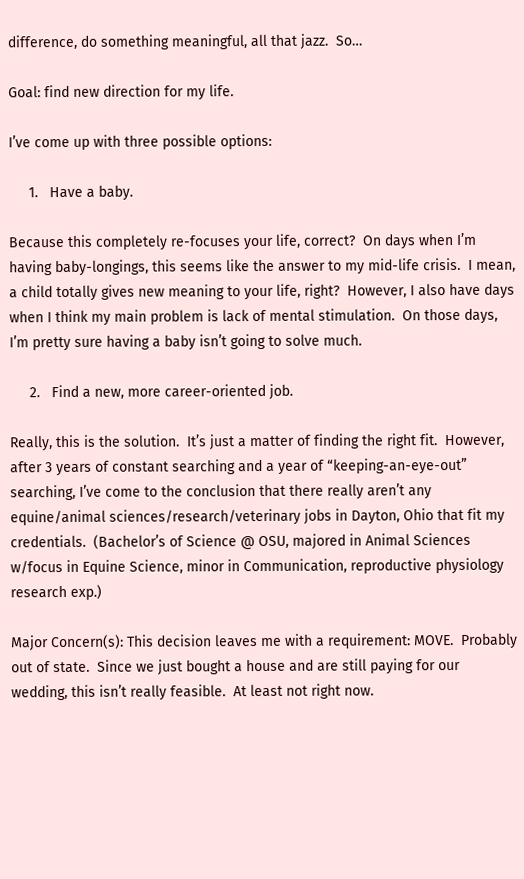difference, do something meaningful, all that jazz.  So…

Goal: find new direction for my life.

I’ve come up with three possible options:

     1.   Have a baby.

Because this completely re-focuses your life, correct?  On days when I’m having baby-longings, this seems like the answer to my mid-life crisis.  I mean, a child totally gives new meaning to your life, right?  However, I also have days when I think my main problem is lack of mental stimulation.  On those days, I’m pretty sure having a baby isn’t going to solve much.

     2.   Find a new, more career-oriented job.

Really, this is the solution.  It’s just a matter of finding the right fit.  However, after 3 years of constant searching and a year of “keeping-an-eye-out” searching, I’ve come to the conclusion that there really aren’t any equine/animal sciences/research/veterinary jobs in Dayton, Ohio that fit my credentials.  (Bachelor’s of Science @ OSU, majored in Animal Sciences w/focus in Equine Science, minor in Communication, reproductive physiology research exp.)

Major Concern(s): This decision leaves me with a requirement: MOVE.  Probably out of state.  Since we just bought a house and are still paying for our wedding, this isn’t really feasible.  At least not right now.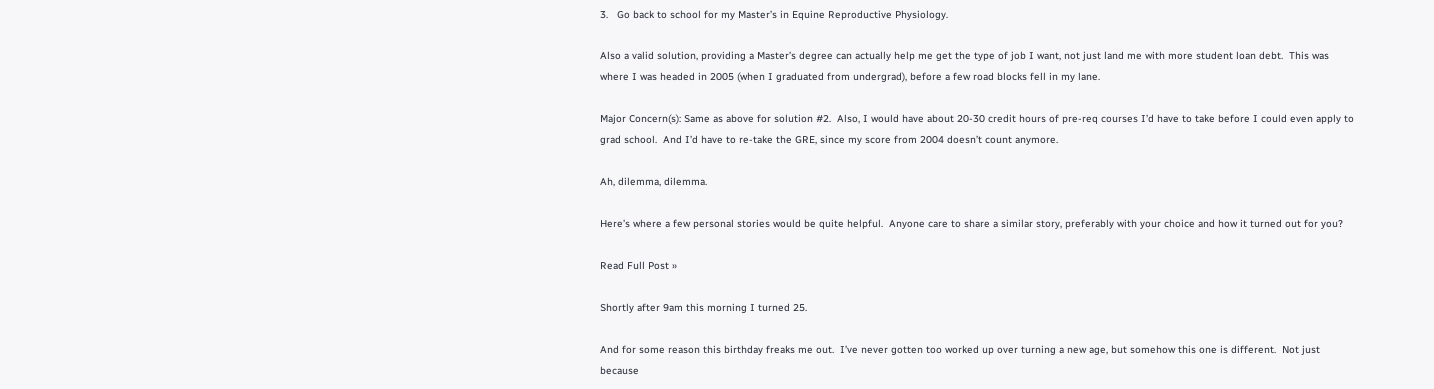3.   Go back to school for my Master’s in Equine Reproductive Physiology.

Also a valid solution, providing a Master’s degree can actually help me get the type of job I want, not just land me with more student loan debt.  This was where I was headed in 2005 (when I graduated from undergrad), before a few road blocks fell in my lane.

Major Concern(s): Same as above for solution #2.  Also, I would have about 20-30 credit hours of pre-req courses I’d have to take before I could even apply to grad school.  And I’d have to re-take the GRE, since my score from 2004 doesn’t count anymore.

Ah, dilemma, dilemma.

Here’s where a few personal stories would be quite helpful.  Anyone care to share a similar story, preferably with your choice and how it turned out for you?

Read Full Post »

Shortly after 9am this morning I turned 25.

And for some reason this birthday freaks me out.  I’ve never gotten too worked up over turning a new age, but somehow this one is different.  Not just because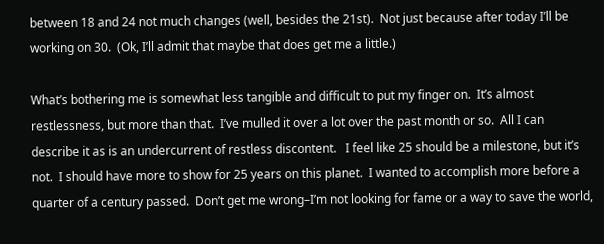between 18 and 24 not much changes (well, besides the 21st).  Not just because after today I’ll be working on 30.  (Ok, I’ll admit that maybe that does get me a little.)

What’s bothering me is somewhat less tangible and difficult to put my finger on.  It’s almost restlessness, but more than that.  I’ve mulled it over a lot over the past month or so.  All I can describe it as is an undercurrent of restless discontent.   I feel like 25 should be a milestone, but it’s not.  I should have more to show for 25 years on this planet.  I wanted to accomplish more before a quarter of a century passed.  Don’t get me wrong–I’m not looking for fame or a way to save the world,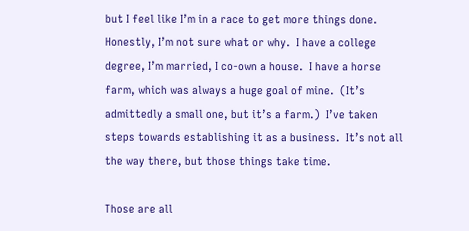but I feel like I’m in a race to get more things done.  Honestly, I’m not sure what or why.  I have a college degree, I’m married, I co-own a house.  I have a horse farm, which was always a huge goal of mine.  (It’s admittedly a small one, but it’s a farm.)  I’ve taken steps towards establishing it as a business.  It’s not all the way there, but those things take time.

Those are all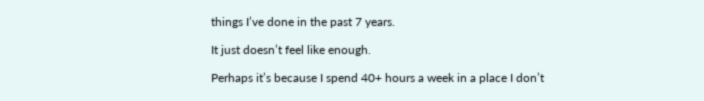things I’ve done in the past 7 years.

It just doesn’t feel like enough.

Perhaps it’s because I spend 40+ hours a week in a place I don’t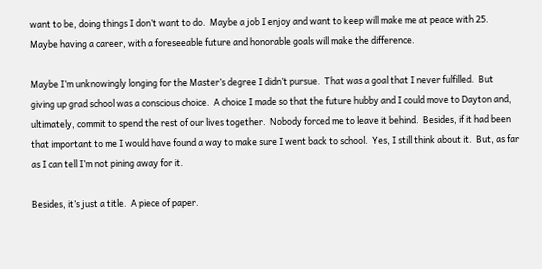want to be, doing things I don’t want to do.  Maybe a job I enjoy and want to keep will make me at peace with 25.  Maybe having a career, with a foreseeable future and honorable goals will make the difference.

Maybe I’m unknowingly longing for the Master’s degree I didn’t pursue.  That was a goal that I never fulfilled.  But giving up grad school was a conscious choice.  A choice I made so that the future hubby and I could move to Dayton and, ultimately, commit to spend the rest of our lives together.  Nobody forced me to leave it behind.  Besides, if it had been that important to me I would have found a way to make sure I went back to school.  Yes, I still think about it.  But, as far as I can tell I’m not pining away for it.

Besides, it’s just a title.  A piece of paper.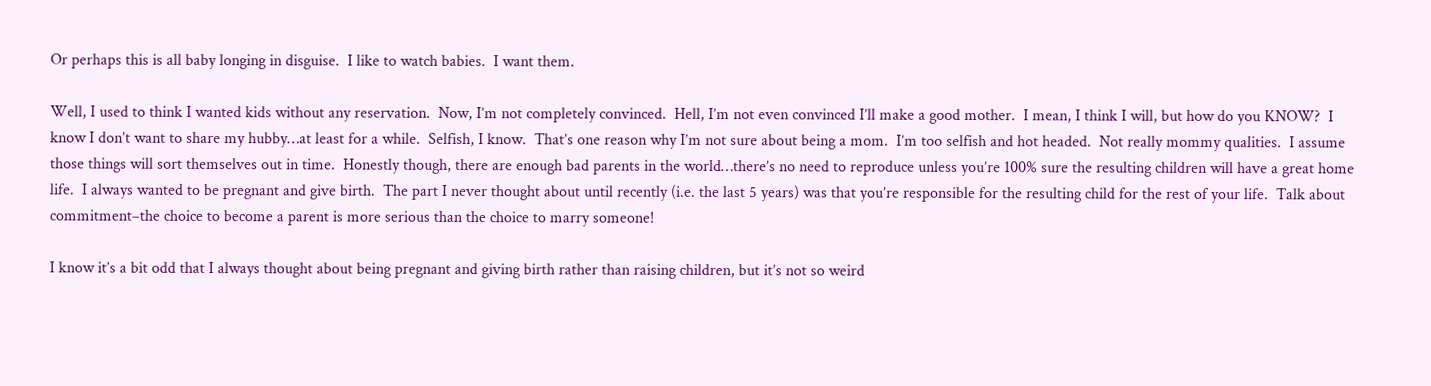Or perhaps this is all baby longing in disguise.  I like to watch babies.  I want them.

Well, I used to think I wanted kids without any reservation.  Now, I’m not completely convinced.  Hell, I’m not even convinced I’ll make a good mother.  I mean, I think I will, but how do you KNOW?  I know I don’t want to share my hubby…at least for a while.  Selfish, I know.  That’s one reason why I’m not sure about being a mom.  I’m too selfish and hot headed.  Not really mommy qualities.  I assume those things will sort themselves out in time.  Honestly though, there are enough bad parents in the world…there’s no need to reproduce unless you’re 100% sure the resulting children will have a great home life.  I always wanted to be pregnant and give birth.  The part I never thought about until recently (i.e. the last 5 years) was that you’re responsible for the resulting child for the rest of your life.  Talk about commitment–the choice to become a parent is more serious than the choice to marry someone!

I know it’s a bit odd that I always thought about being pregnant and giving birth rather than raising children, but it’s not so weird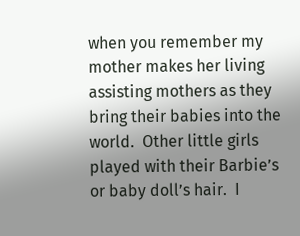when you remember my mother makes her living assisting mothers as they bring their babies into the world.  Other little girls played with their Barbie’s or baby doll’s hair.  I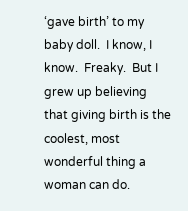‘gave birth’ to my baby doll.  I know, I know.  Freaky.  But I grew up believing that giving birth is the coolest, most wonderful thing a woman can do.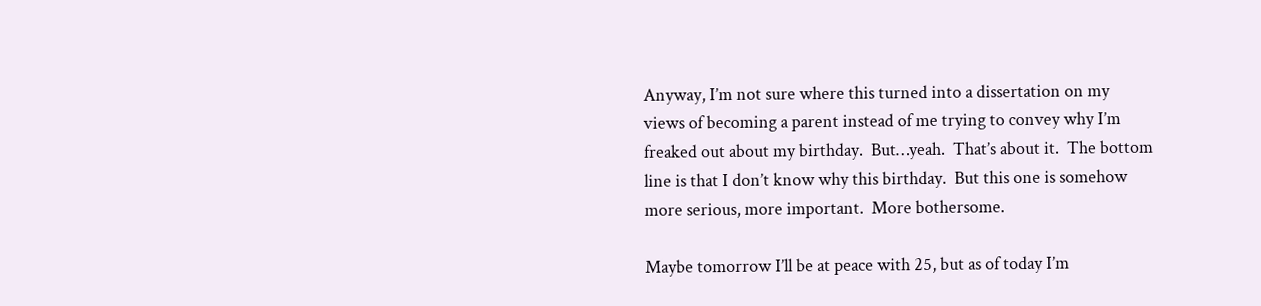Anyway, I’m not sure where this turned into a dissertation on my views of becoming a parent instead of me trying to convey why I’m freaked out about my birthday.  But…yeah.  That’s about it.  The bottom line is that I don’t know why this birthday.  But this one is somehow more serious, more important.  More bothersome.

Maybe tomorrow I’ll be at peace with 25, but as of today I’m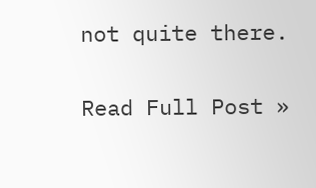not quite there.

Read Full Post »